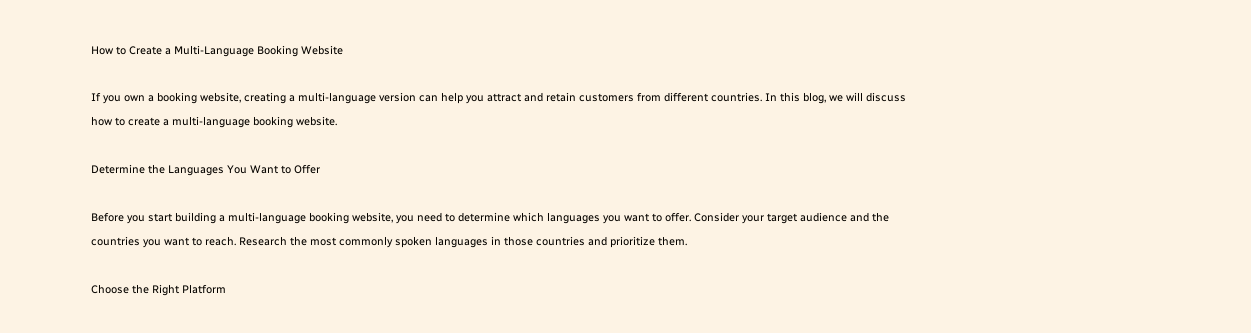How to Create a Multi-Language Booking Website

If you own a booking website, creating a multi-language version can help you attract and retain customers from different countries. In this blog, we will discuss how to create a multi-language booking website.

Determine the Languages You Want to Offer

Before you start building a multi-language booking website, you need to determine which languages you want to offer. Consider your target audience and the countries you want to reach. Research the most commonly spoken languages in those countries and prioritize them.

Choose the Right Platform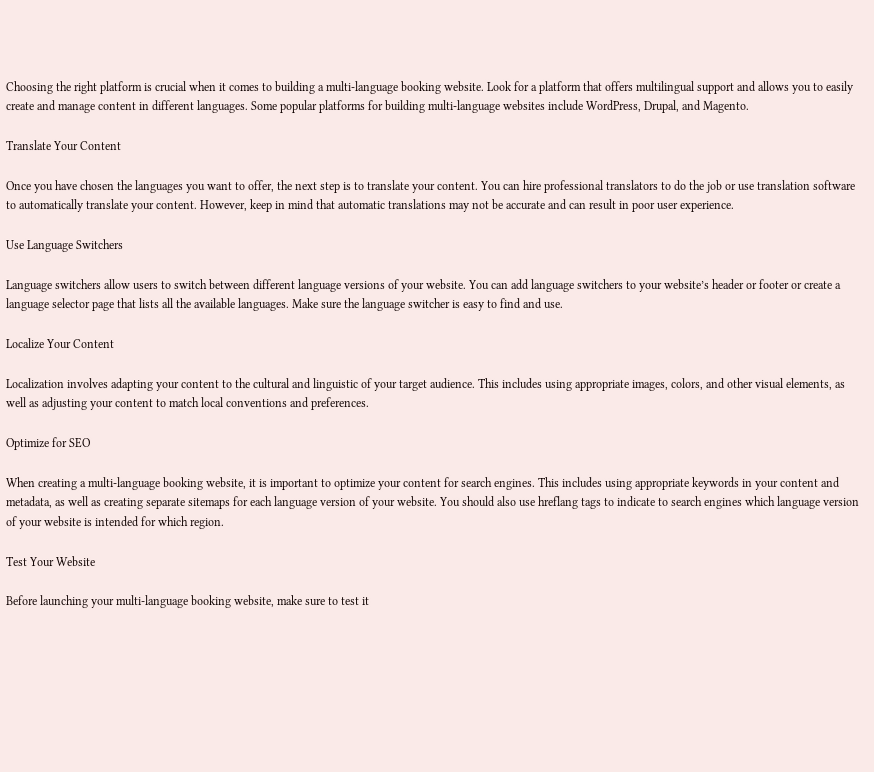Choosing the right platform is crucial when it comes to building a multi-language booking website. Look for a platform that offers multilingual support and allows you to easily create and manage content in different languages. Some popular platforms for building multi-language websites include WordPress, Drupal, and Magento.

Translate Your Content

Once you have chosen the languages you want to offer, the next step is to translate your content. You can hire professional translators to do the job or use translation software to automatically translate your content. However, keep in mind that automatic translations may not be accurate and can result in poor user experience.

Use Language Switchers

Language switchers allow users to switch between different language versions of your website. You can add language switchers to your website’s header or footer or create a language selector page that lists all the available languages. Make sure the language switcher is easy to find and use.

Localize Your Content

Localization involves adapting your content to the cultural and linguistic of your target audience. This includes using appropriate images, colors, and other visual elements, as well as adjusting your content to match local conventions and preferences.

Optimize for SEO

When creating a multi-language booking website, it is important to optimize your content for search engines. This includes using appropriate keywords in your content and metadata, as well as creating separate sitemaps for each language version of your website. You should also use hreflang tags to indicate to search engines which language version of your website is intended for which region.

Test Your Website

Before launching your multi-language booking website, make sure to test it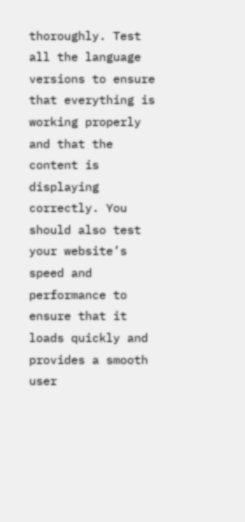thoroughly. Test all the language versions to ensure that everything is working properly and that the content is displaying correctly. You should also test your website’s speed and performance to ensure that it loads quickly and provides a smooth user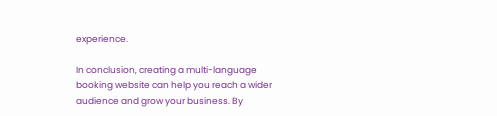experience.

In conclusion, creating a multi-language booking website can help you reach a wider audience and grow your business. By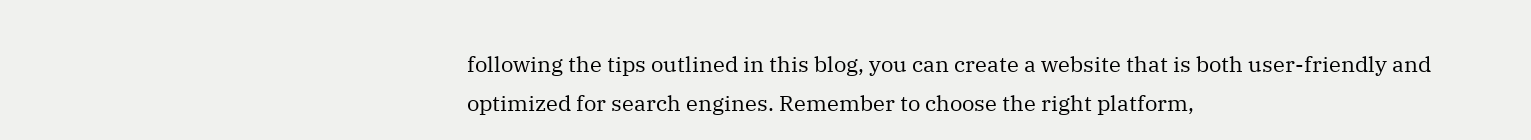following the tips outlined in this blog, you can create a website that is both user-friendly and optimized for search engines. Remember to choose the right platform,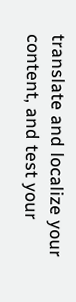translate and localize your content, and test your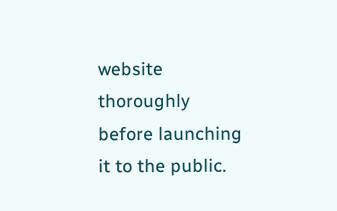website thoroughly before launching it to the public.